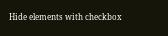Hide elements with checkbox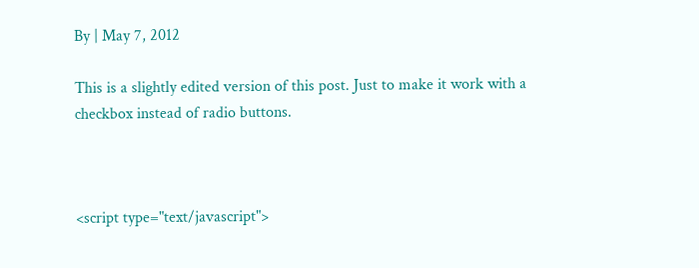By | May 7, 2012

This is a slightly edited version of this post. Just to make it work with a checkbox instead of radio buttons.



<script type="text/javascript">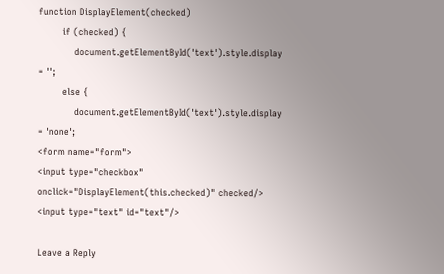function DisplayElement(checked)
        if (checked) {
            document.getElementById('text').style.display = '';
        else {
            document.getElementById('text').style.display = 'none';
<form name="form">
<input type="checkbox" onclick="DisplayElement(this.checked)" checked/>
<input type="text" id="text"/>

Leave a Reply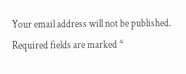Your email address will not be published. Required fields are marked *